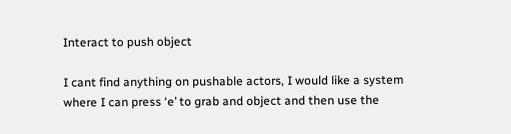Interact to push object

I cant find anything on pushable actors, I would like a system where I can press ‘e’ to grab and object and then use the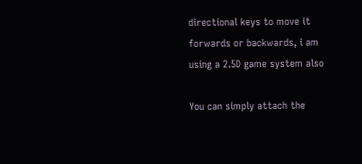directional keys to move it forwards or backwards, i am using a 2.5D game system also

You can simply attach the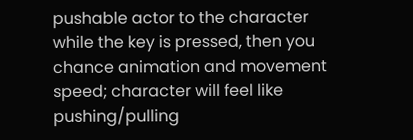pushable actor to the character while the key is pressed, then you chance animation and movement speed; character will feel like pushing/pulling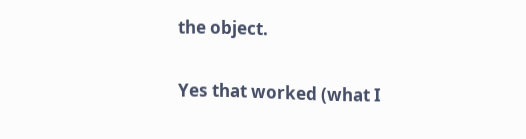the object.

Yes that worked (what I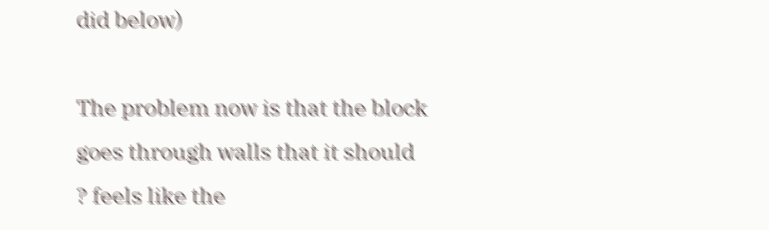did below)

The problem now is that the block goes through walls that it should ? feels like the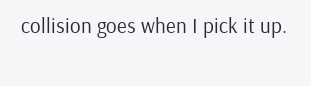collision goes when I pick it up.